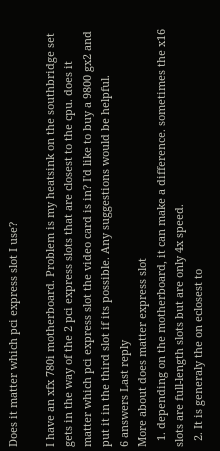Does it matter which pci express slot I use?

I have an xfx 780i motherboard. Problem is my heatsink on the southbridge set gets in the way of the 2 pci express slots that are closest to the cpu. does it matter which pci express slot the video card is in? I'd like to buy a 9800 gx2 and put it in the third slot if its possible. Any suggestions would be helpful.
6 answers Last reply
More about does matter express slot
  1. depending on the motherboard, it can make a difference. sometimes the x16 slots are full-length slots but are only 4x speed.
  2. It is generaly the on eclosest to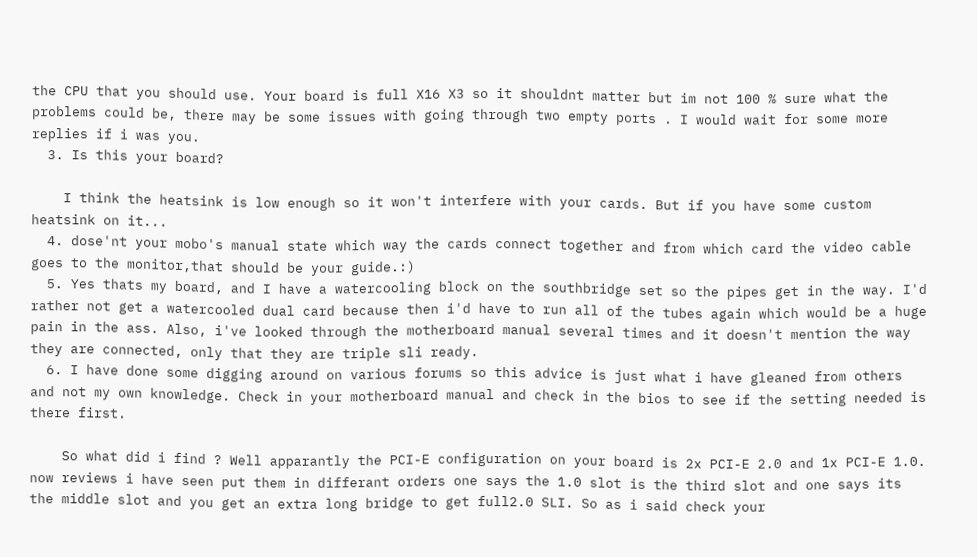the CPU that you should use. Your board is full X16 X3 so it shouldnt matter but im not 100 % sure what the problems could be, there may be some issues with going through two empty ports . I would wait for some more replies if i was you.
  3. Is this your board?

    I think the heatsink is low enough so it won't interfere with your cards. But if you have some custom heatsink on it...
  4. dose'nt your mobo's manual state which way the cards connect together and from which card the video cable goes to the monitor,that should be your guide.:)
  5. Yes thats my board, and I have a watercooling block on the southbridge set so the pipes get in the way. I'd rather not get a watercooled dual card because then i'd have to run all of the tubes again which would be a huge pain in the ass. Also, i've looked through the motherboard manual several times and it doesn't mention the way they are connected, only that they are triple sli ready.
  6. I have done some digging around on various forums so this advice is just what i have gleaned from others and not my own knowledge. Check in your motherboard manual and check in the bios to see if the setting needed is there first.

    So what did i find ? Well apparantly the PCI-E configuration on your board is 2x PCI-E 2.0 and 1x PCI-E 1.0. now reviews i have seen put them in differant orders one says the 1.0 slot is the third slot and one says its the middle slot and you get an extra long bridge to get full2.0 SLI. So as i said check your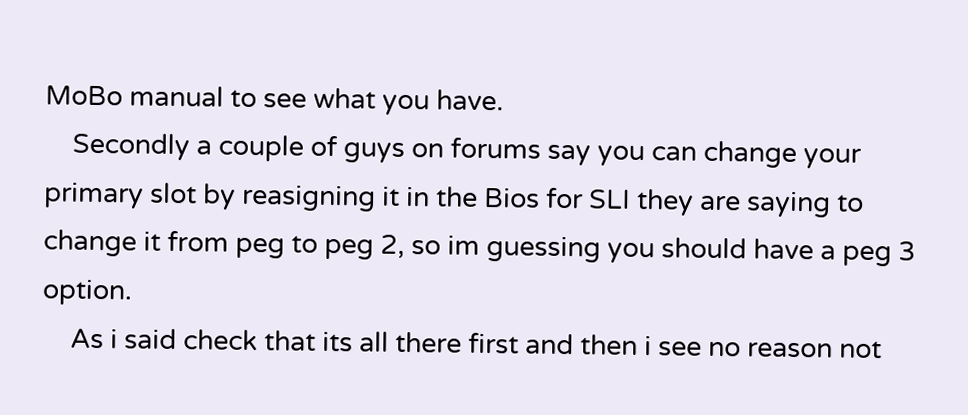MoBo manual to see what you have.
    Secondly a couple of guys on forums say you can change your primary slot by reasigning it in the Bios for SLI they are saying to change it from peg to peg 2, so im guessing you should have a peg 3 option.
    As i said check that its all there first and then i see no reason not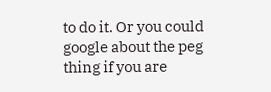to do it. Or you could google about the peg thing if you are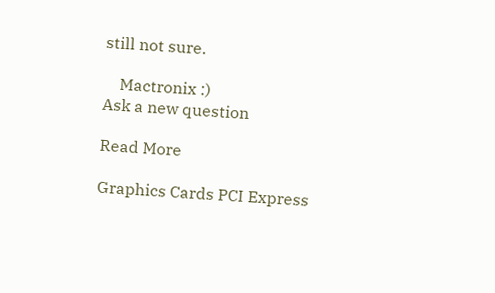still not sure.

    Mactronix :)
Ask a new question

Read More

Graphics Cards PCI Express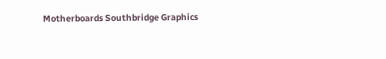Motherboards Southbridge Graphics